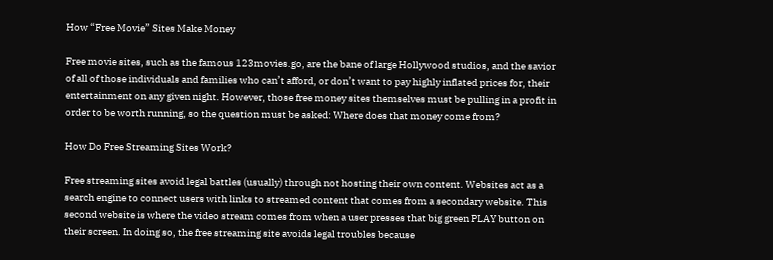How “Free Movie” Sites Make Money

Free movie sites, such as the famous 123movies.go, are the bane of large Hollywood studios, and the savior of all of those individuals and families who can’t afford, or don’t want to pay highly inflated prices for, their entertainment on any given night. However, those free money sites themselves must be pulling in a profit in order to be worth running, so the question must be asked: Where does that money come from?

How Do Free Streaming Sites Work?

Free streaming sites avoid legal battles (usually) through not hosting their own content. Websites act as a search engine to connect users with links to streamed content that comes from a secondary website. This second website is where the video stream comes from when a user presses that big green PLAY button on their screen. In doing so, the free streaming site avoids legal troubles because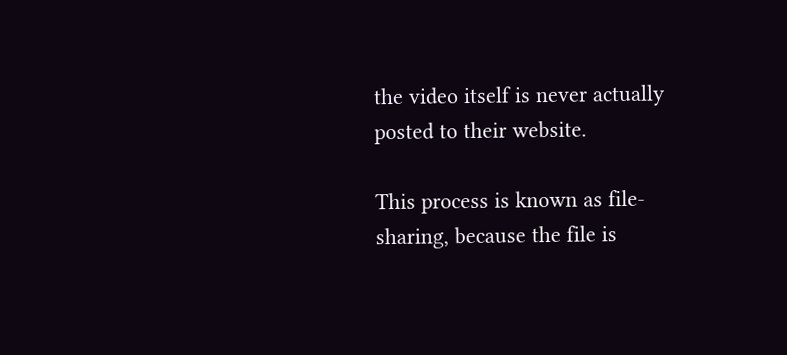the video itself is never actually posted to their website.

This process is known as file-sharing, because the file is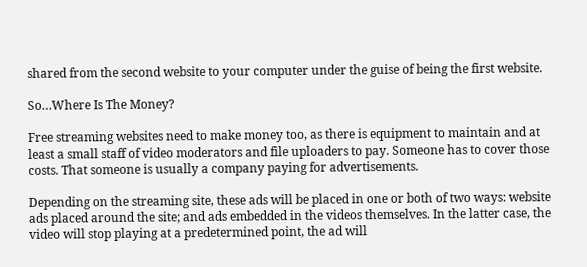shared from the second website to your computer under the guise of being the first website.

So…Where Is The Money?

Free streaming websites need to make money too, as there is equipment to maintain and at least a small staff of video moderators and file uploaders to pay. Someone has to cover those costs. That someone is usually a company paying for advertisements.

Depending on the streaming site, these ads will be placed in one or both of two ways: website ads placed around the site; and ads embedded in the videos themselves. In the latter case, the video will stop playing at a predetermined point, the ad will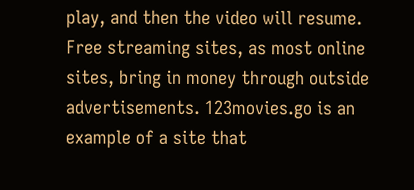play, and then the video will resume. Free streaming sites, as most online sites, bring in money through outside advertisements. 123movies.go is an example of a site that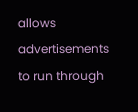allows advertisements to run through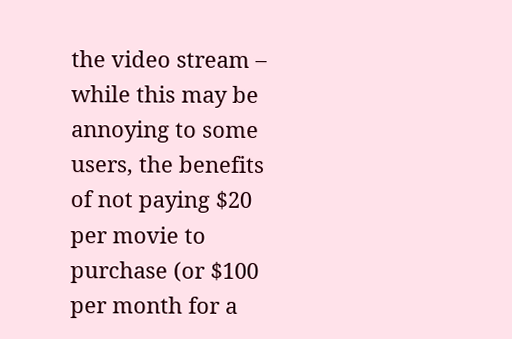the video stream – while this may be annoying to some users, the benefits of not paying $20 per movie to purchase (or $100 per month for a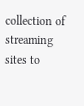collection of streaming sites to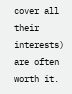cover all their interests) are often worth it.